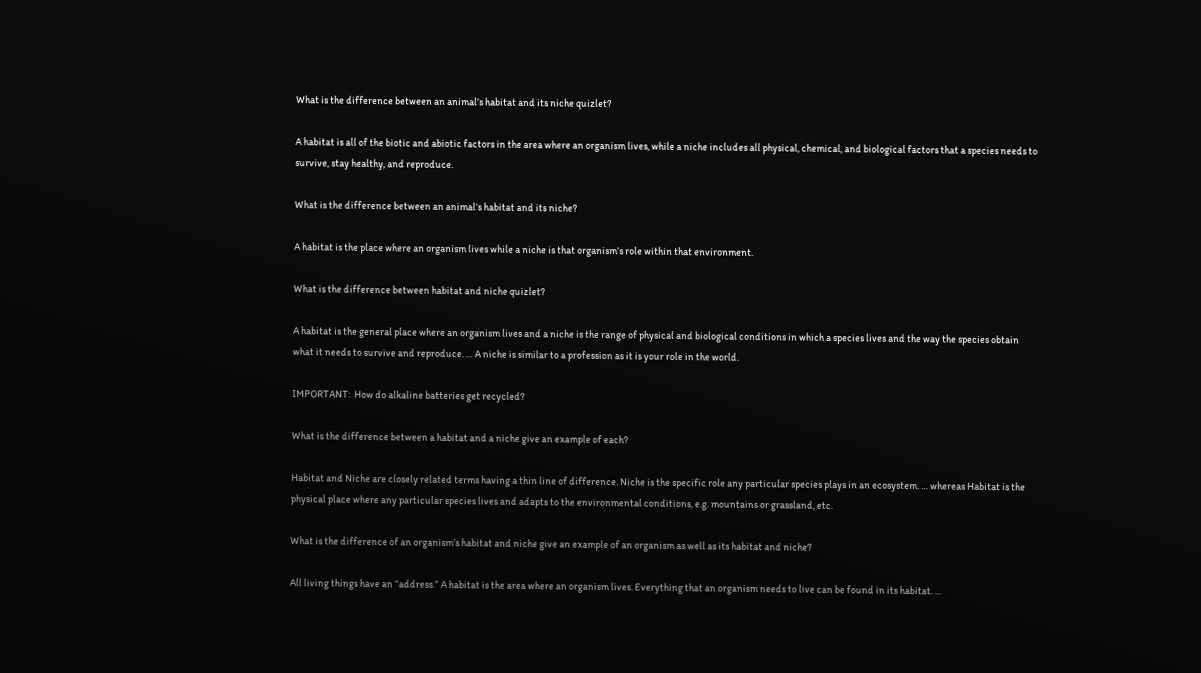What is the difference between an animal’s habitat and its niche quizlet?

A habitat is all of the biotic and abiotic factors in the area where an organism lives, while a niche includes all physical, chemical, and biological factors that a species needs to survive, stay healthy, and reproduce.

What is the difference between an animal’s habitat and its niche?

A habitat is the place where an organism lives while a niche is that organism’s role within that environment.

What is the difference between habitat and niche quizlet?

A habitat is the general place where an organism lives and a niche is the range of physical and biological conditions in which a species lives and the way the species obtain what it needs to survive and reproduce. … A niche is similar to a profession as it is your role in the world.

IMPORTANT:  How do alkaline batteries get recycled?

What is the difference between a habitat and a niche give an example of each?

Habitat and Niche are closely related terms having a thin line of difference. Niche is the specific role any particular species plays in an ecosystem. … whereas Habitat is the physical place where any particular species lives and adapts to the environmental conditions, e.g. mountains or grassland, etc.

What is the difference of an organism’s habitat and niche give an example of an organism as well as its habitat and niche?

All living things have an “address.” A habitat is the area where an organism lives. Everything that an organism needs to live can be found in its habitat. …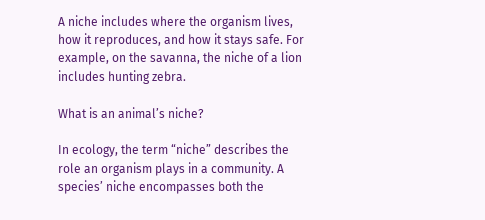A niche includes where the organism lives, how it reproduces, and how it stays safe. For example, on the savanna, the niche of a lion includes hunting zebra.

What is an animal’s niche?

In ecology, the term “niche” describes the role an organism plays in a community. A species’ niche encompasses both the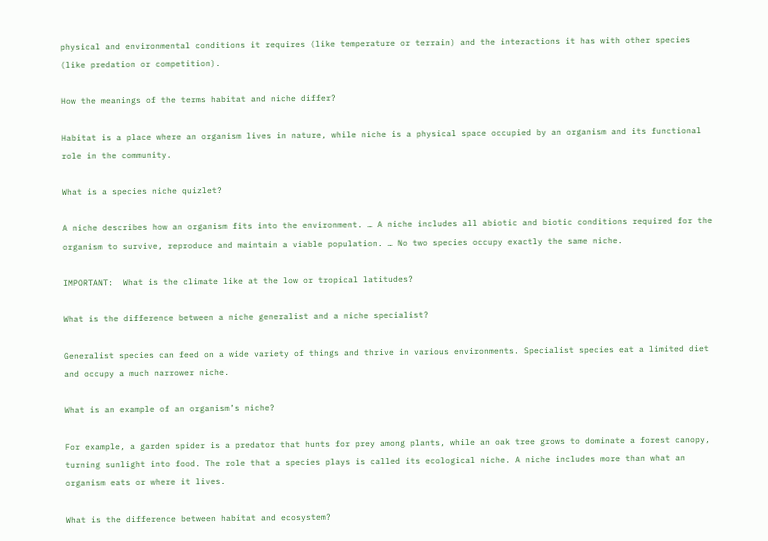physical and environmental conditions it requires (like temperature or terrain) and the interactions it has with other species (like predation or competition).

How the meanings of the terms habitat and niche differ?

Habitat is a place where an organism lives in nature, while niche is a physical space occupied by an organism and its functional role in the community.

What is a species niche quizlet?

A niche describes how an organism fits into the environment. … A niche includes all abiotic and biotic conditions required for the organism to survive, reproduce and maintain a viable population. … No two species occupy exactly the same niche.

IMPORTANT:  What is the climate like at the low or tropical latitudes?

What is the difference between a niche generalist and a niche specialist?

Generalist species can feed on a wide variety of things and thrive in various environments. Specialist species eat a limited diet and occupy a much narrower niche.

What is an example of an organism’s niche?

For example, a garden spider is a predator that hunts for prey among plants, while an oak tree grows to dominate a forest canopy, turning sunlight into food. The role that a species plays is called its ecological niche. A niche includes more than what an organism eats or where it lives.

What is the difference between habitat and ecosystem?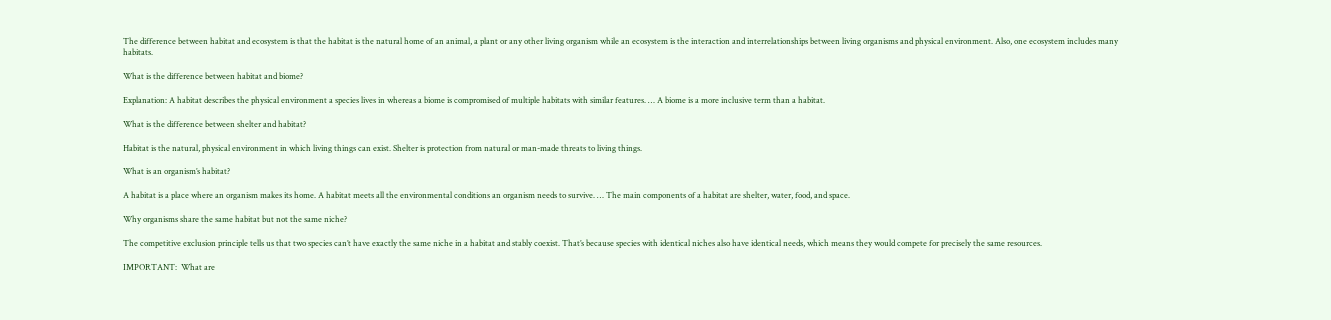The difference between habitat and ecosystem is that the habitat is the natural home of an animal, a plant or any other living organism while an ecosystem is the interaction and interrelationships between living organisms and physical environment. Also, one ecosystem includes many habitats.

What is the difference between habitat and biome?

Explanation: A habitat describes the physical environment a species lives in whereas a biome is compromised of multiple habitats with similar features. … A biome is a more inclusive term than a habitat.

What is the difference between shelter and habitat?

Habitat is the natural, physical environment in which living things can exist. Shelter is protection from natural or man-made threats to living things.

What is an organism’s habitat?

A habitat is a place where an organism makes its home. A habitat meets all the environmental conditions an organism needs to survive. … The main components of a habitat are shelter, water, food, and space.

Why organisms share the same habitat but not the same niche?

The competitive exclusion principle tells us that two species can’t have exactly the same niche in a habitat and stably coexist. That’s because species with identical niches also have identical needs, which means they would compete for precisely the same resources.

IMPORTANT:  What are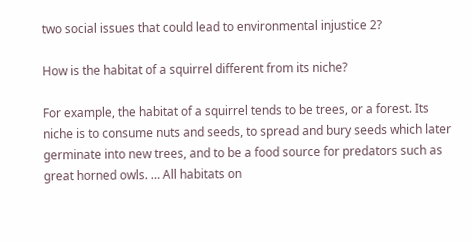two social issues that could lead to environmental injustice 2?

How is the habitat of a squirrel different from its niche?

For example, the habitat of a squirrel tends to be trees, or a forest. Its niche is to consume nuts and seeds, to spread and bury seeds which later germinate into new trees, and to be a food source for predators such as great horned owls. … All habitats on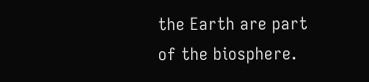the Earth are part of the biosphere.